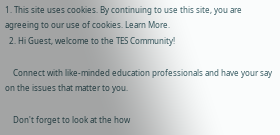1. This site uses cookies. By continuing to use this site, you are agreeing to our use of cookies. Learn More.
  2. Hi Guest, welcome to the TES Community!

    Connect with like-minded education professionals and have your say on the issues that matter to you.

    Don't forget to look at the how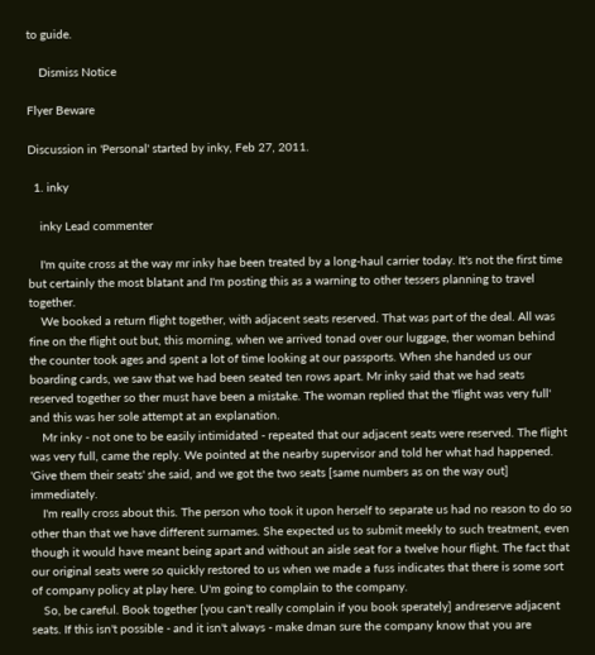to guide.

    Dismiss Notice

Flyer Beware

Discussion in 'Personal' started by inky, Feb 27, 2011.

  1. inky

    inky Lead commenter

    I'm quite cross at the way mr inky hae been treated by a long-haul carrier today. It's not the first time but certainly the most blatant and I'm posting this as a warning to other tessers planning to travel together.
    We booked a return flight together, with adjacent seats reserved. That was part of the deal. All was fine on the flight out but, this morning, when we arrived tonad over our luggage, ther woman behind the counter took ages and spent a lot of time looking at our passports. When she handed us our boarding cards, we saw that we had been seated ten rows apart. Mr inky said that we had seats reserved together so ther must have been a mistake. The woman replied that the 'flight was very full' and this was her sole attempt at an explanation.
    Mr inky - not one to be easily intimidated - repeated that our adjacent seats were reserved. The flight was very full, came the reply. We pointed at the nearby supervisor and told her what had happened. 'Give them their seats' she said, and we got the two seats [same numbers as on the way out] immediately.
    I'm really cross about this. The person who took it upon herself to separate us had no reason to do so other than that we have different surnames. She expected us to submit meekly to such treatment, even though it would have meant being apart and without an aisle seat for a twelve hour flight. The fact that our original seats were so quickly restored to us when we made a fuss indicates that there is some sort of company policy at play here. U'm going to complain to the company.
    So, be careful. Book together [you can't really complain if you book sperately] andreserve adjacent seats. If this isn't possible - and it isn't always - make dman sure the company know that you are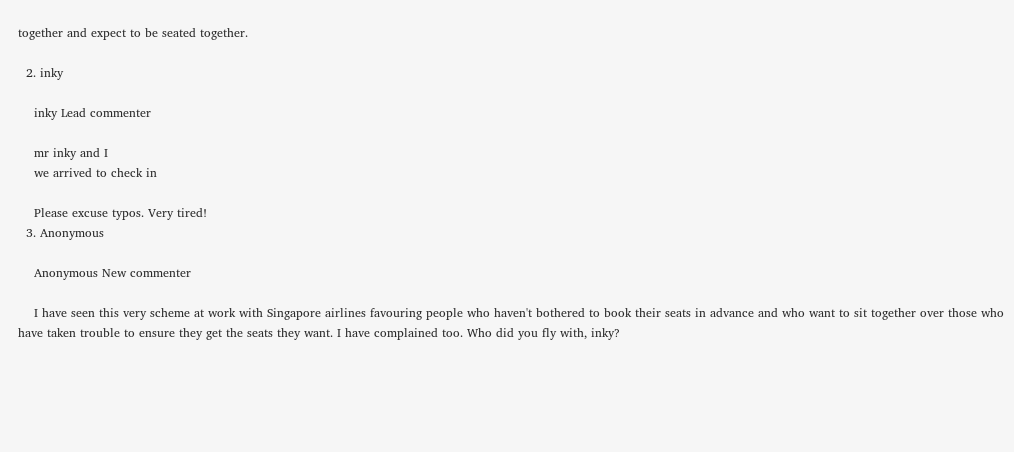together and expect to be seated together.

  2. inky

    inky Lead commenter

    mr inky and I
    we arrived to check in

    Please excuse typos. Very tired!
  3. Anonymous

    Anonymous New commenter

    I have seen this very scheme at work with Singapore airlines favouring people who haven't bothered to book their seats in advance and who want to sit together over those who have taken trouble to ensure they get the seats they want. I have complained too. Who did you fly with, inky?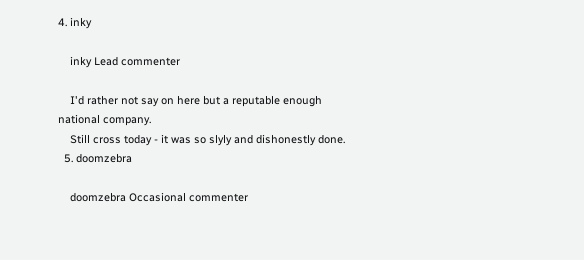4. inky

    inky Lead commenter

    I'd rather not say on here but a reputable enough national company.
    Still cross today - it was so slyly and dishonestly done.
  5. doomzebra

    doomzebra Occasional commenter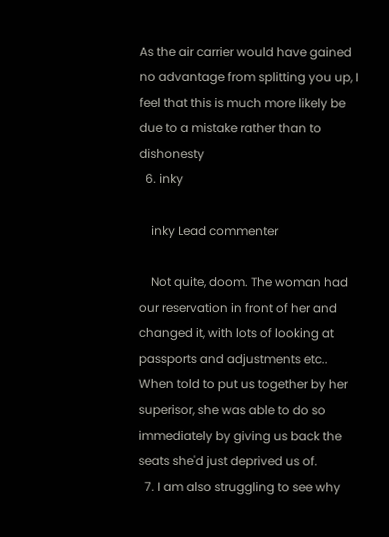As the air carrier would have gained no advantage from splitting you up, I feel that this is much more likely be due to a mistake rather than to dishonesty
  6. inky

    inky Lead commenter

    Not quite, doom. The woman had our reservation in front of her and changed it, with lots of looking at passports and adjustments etc.. When told to put us together by her superisor, she was able to do so immediately by giving us back the seats she'd just deprived us of.
  7. I am also struggling to see why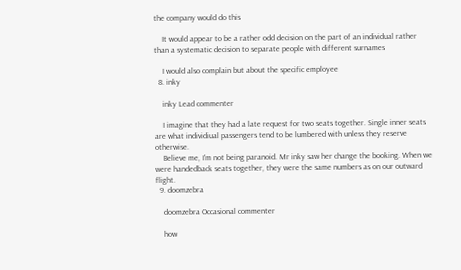the company would do this

    It would appear to be a rather odd decision on the part of an individual rather than a systematic decision to separate people with different surnames

    I would also complain but about the specific employee
  8. inky

    inky Lead commenter

    I imagine that they had a late request for two seats together. Single inner seats are what individiual passengers tend to be lumbered with unless they reserve otherwise.
    Believe me, I'm not being paranoid. Mr inky saw her change the booking. When we were handedback seats together, they were the same numbers as on our outward flight.
  9. doomzebra

    doomzebra Occasional commenter

    how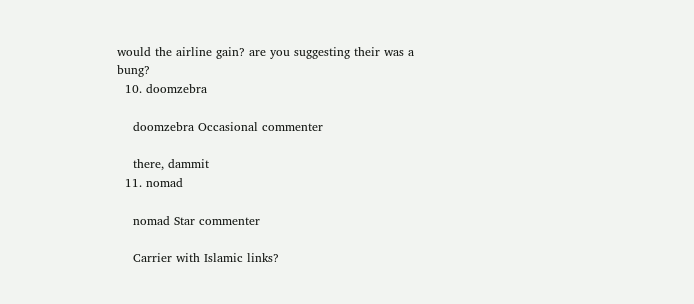would the airline gain? are you suggesting their was a bung?
  10. doomzebra

    doomzebra Occasional commenter

    there, dammit
  11. nomad

    nomad Star commenter

    Carrier with Islamic links?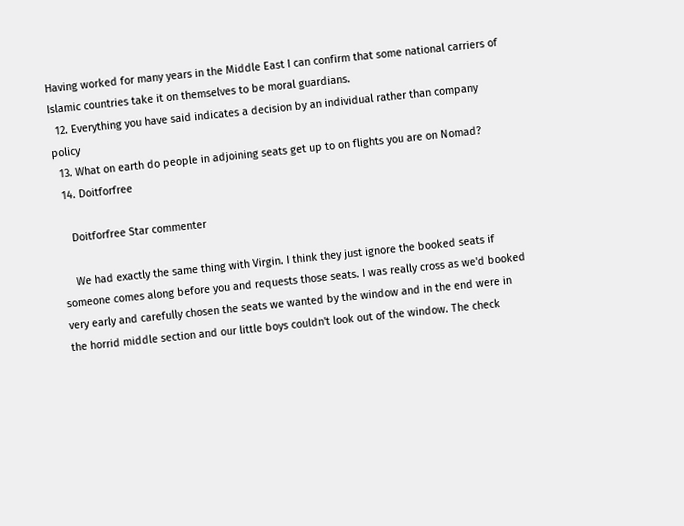Having worked for many years in the Middle East I can confirm that some national carriers of Islamic countries take it on themselves to be moral guardians.
  12. Everything you have said indicates a decision by an individual rather than company policy
  13. What on earth do people in adjoining seats get up to on flights you are on Nomad?
  14. Doitforfree

    Doitforfree Star commenter

    We had exactly the same thing with Virgin. I think they just ignore the booked seats if someone comes along before you and requests those seats. I was really cross as we'd booked very early and carefully chosen the seats we wanted by the window and in the end were in the horrid middle section and our little boys couldn't look out of the window. The check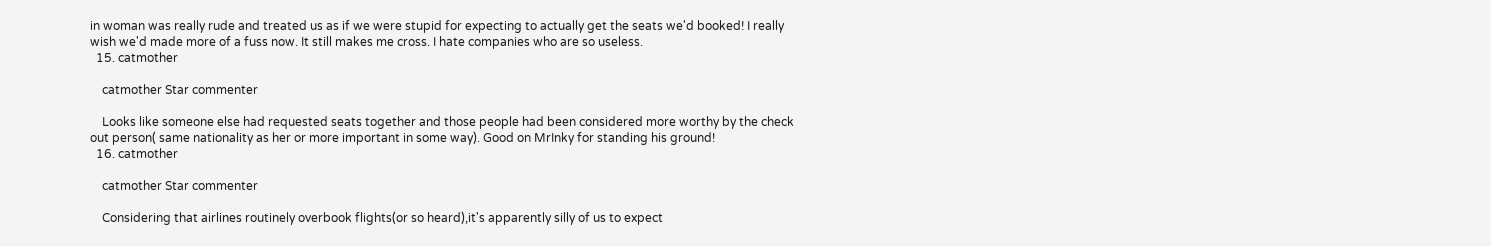in woman was really rude and treated us as if we were stupid for expecting to actually get the seats we'd booked! I really wish we'd made more of a fuss now. It still makes me cross. I hate companies who are so useless.
  15. catmother

    catmother Star commenter

    Looks like someone else had requested seats together and those people had been considered more worthy by the check out person( same nationality as her or more important in some way). Good on MrInky for standing his ground!
  16. catmother

    catmother Star commenter

    Considering that airlines routinely overbook flights(or so heard),it's apparently silly of us to expect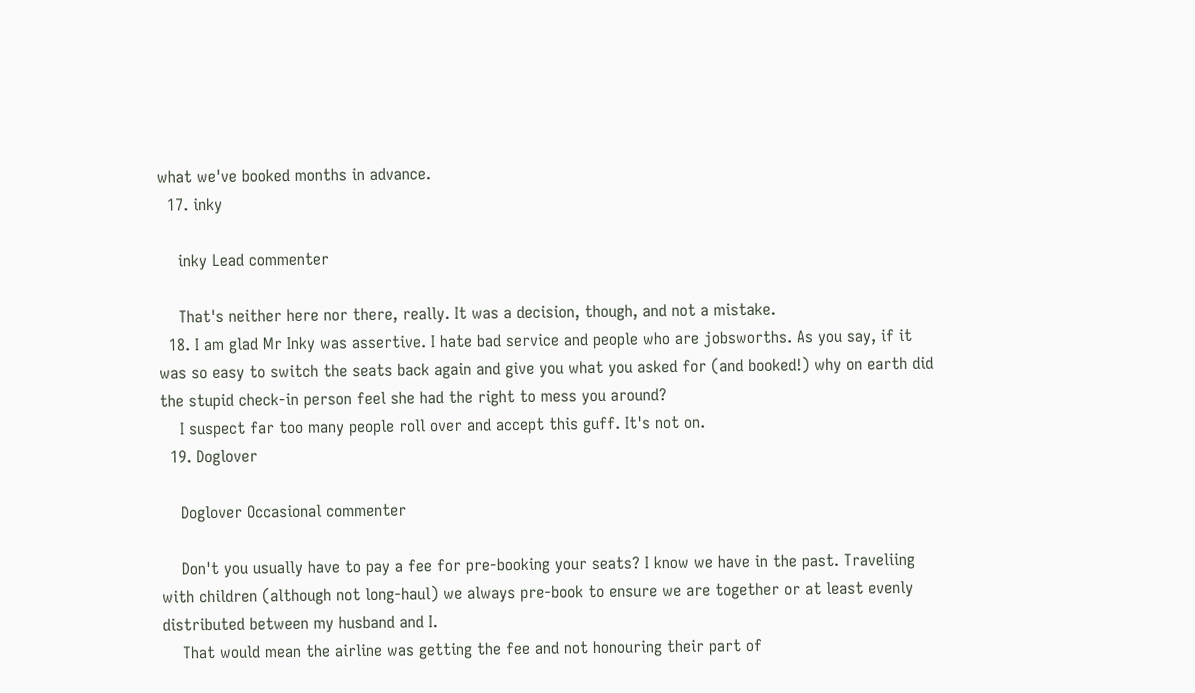what we've booked months in advance.
  17. inky

    inky Lead commenter

    That's neither here nor there, really. It was a decision, though, and not a mistake.
  18. I am glad Mr Inky was assertive. I hate bad service and people who are jobsworths. As you say, if it was so easy to switch the seats back again and give you what you asked for (and booked!) why on earth did the stupid check-in person feel she had the right to mess you around?
    I suspect far too many people roll over and accept this guff. It's not on.
  19. Doglover

    Doglover Occasional commenter

    Don't you usually have to pay a fee for pre-booking your seats? I know we have in the past. Traveliing with children (although not long-haul) we always pre-book to ensure we are together or at least evenly distributed between my husband and I.
    That would mean the airline was getting the fee and not honouring their part of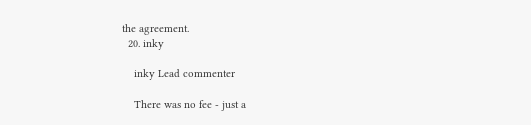the agreement.
  20. inky

    inky Lead commenter

    There was no fee - just a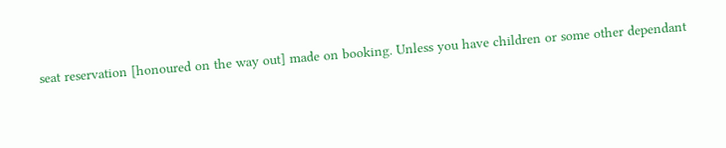seat reservation [honoured on the way out] made on booking. Unless you have children or some other dependant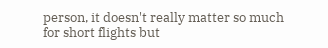person, it doesn't really matter so much for short flights but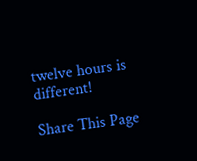twelve hours is different!

Share This Page